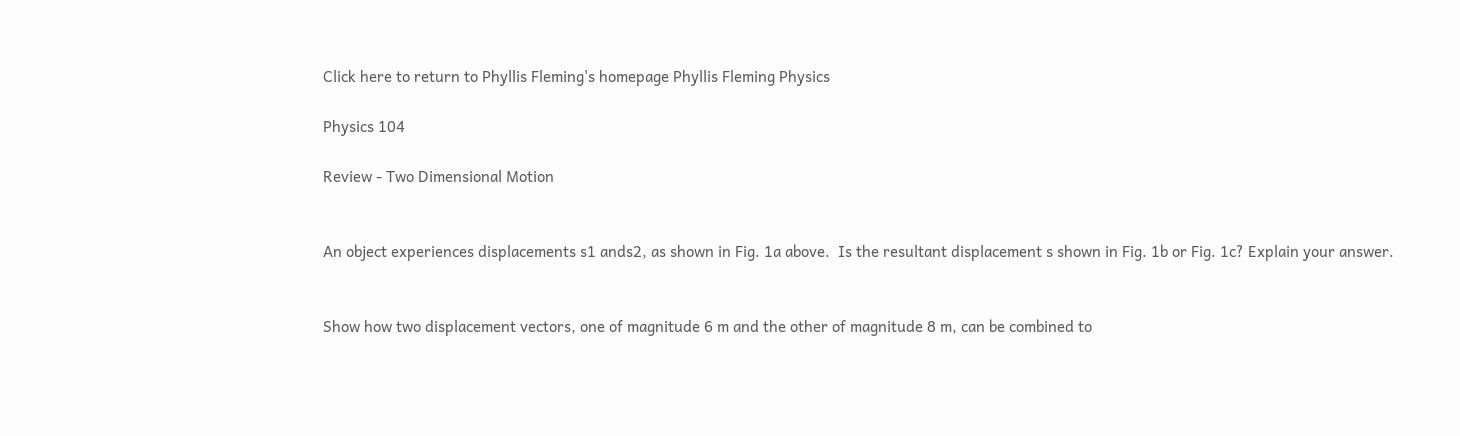Click here to return to Phyllis Fleming's homepage Phyllis Fleming Physics

Physics 104

Review - Two Dimensional Motion


An object experiences displacements s1 ands2, as shown in Fig. 1a above.  Is the resultant displacement s shown in Fig. 1b or Fig. 1c? Explain your answer.


Show how two displacement vectors, one of magnitude 6 m and the other of magnitude 8 m, can be combined to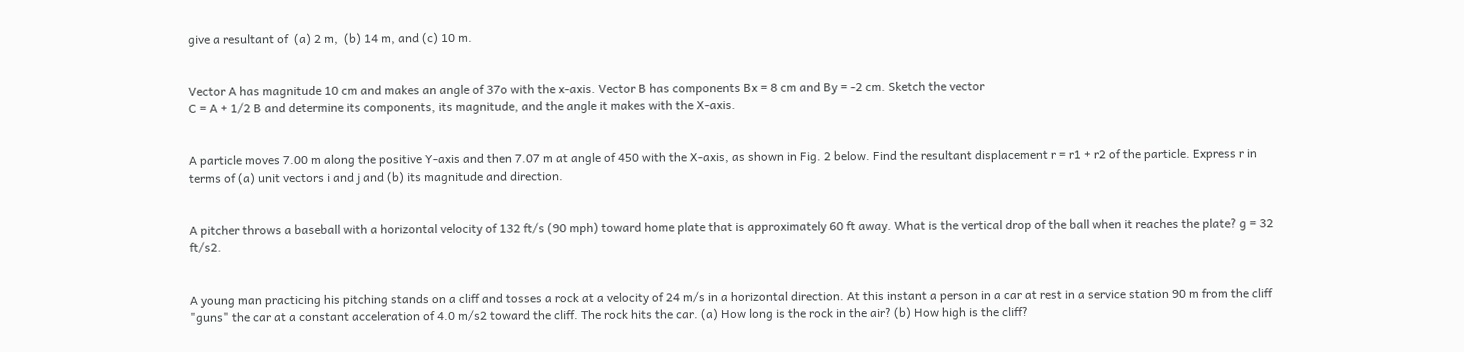give a resultant of  (a) 2 m,  (b) 14 m, and (c) 10 m.


Vector A has magnitude 10 cm and makes an angle of 37o with the x-axis. Vector B has components Bx = 8 cm and By = -2 cm. Sketch the vector
C = A + 1/2 B and determine its components, its magnitude, and the angle it makes with the X-axis.


A particle moves 7.00 m along the positive Y-axis and then 7.07 m at angle of 450 with the X-axis, as shown in Fig. 2 below. Find the resultant displacement r = r1 + r2 of the particle. Express r in terms of (a) unit vectors i and j and (b) its magnitude and direction.


A pitcher throws a baseball with a horizontal velocity of 132 ft/s (90 mph) toward home plate that is approximately 60 ft away. What is the vertical drop of the ball when it reaches the plate? g = 32 ft/s2.


A young man practicing his pitching stands on a cliff and tosses a rock at a velocity of 24 m/s in a horizontal direction. At this instant a person in a car at rest in a service station 90 m from the cliff "guns" the car at a constant acceleration of 4.0 m/s2 toward the cliff. The rock hits the car. (a) How long is the rock in the air? (b) How high is the cliff?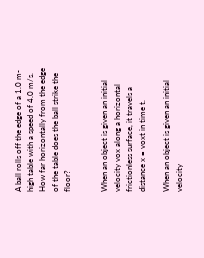A ball rolls off the edge of a 1.0 m-high table with a speed of 4.0 m/s. How far horizontally from the edge of the table does the ball strike the floor?


When an object is given an initial velocity vox along a horizontal frictionless surface, it travels a distance x = voxt in time t.

When an object is given an initial velocity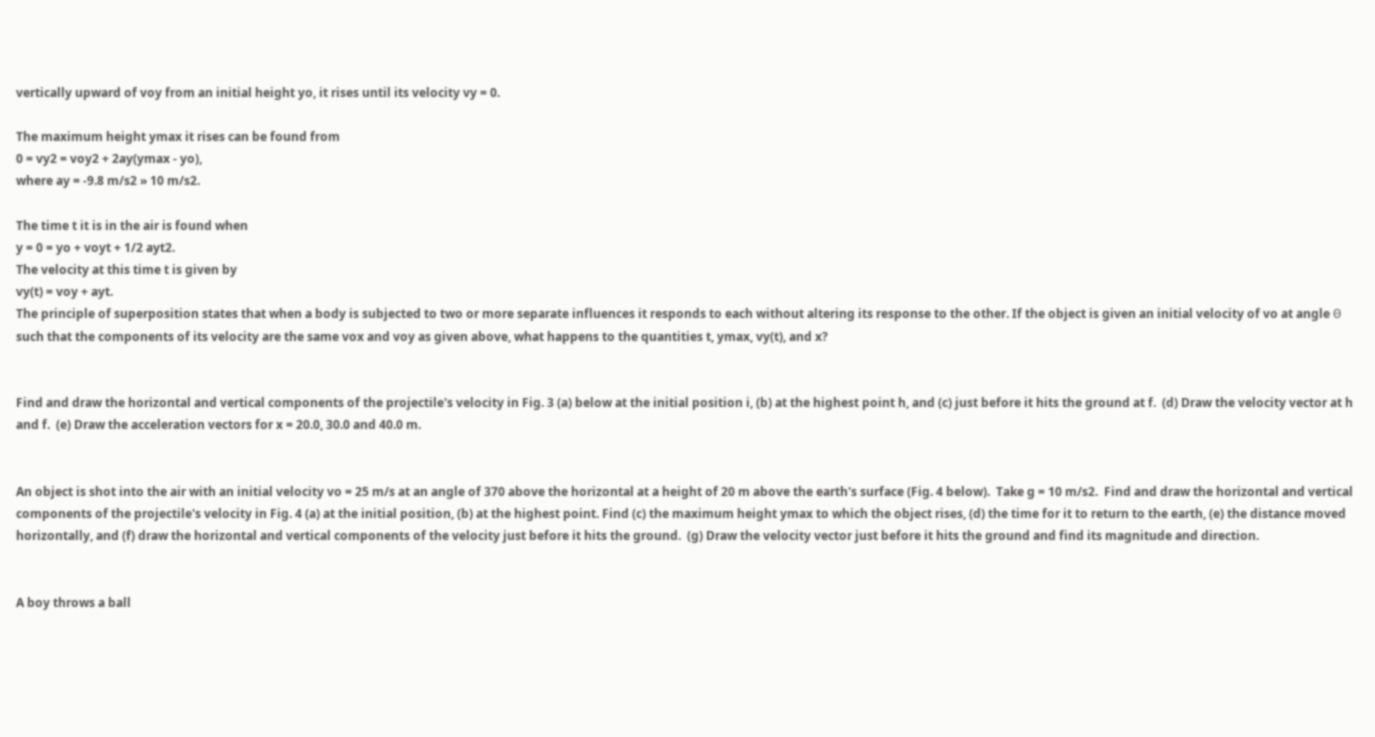vertically upward of voy from an initial height yo, it rises until its velocity vy = 0.

The maximum height ymax it rises can be found from
0 = vy2 = voy2 + 2ay(ymax - yo),
where ay = -9.8 m/s2 » 10 m/s2.

The time t it is in the air is found when
y = 0 = yo + voyt + 1/2 ayt2.
The velocity at this time t is given by
vy(t) = voy + ayt.
The principle of superposition states that when a body is subjected to two or more separate influences it responds to each without altering its response to the other. If the object is given an initial velocity of vo at angle Θ such that the components of its velocity are the same vox and voy as given above, what happens to the quantities t, ymax, vy(t), and x?


Find and draw the horizontal and vertical components of the projectile's velocity in Fig. 3 (a) below at the initial position i, (b) at the highest point h, and (c) just before it hits the ground at f.  (d) Draw the velocity vector at h and f.  (e) Draw the acceleration vectors for x = 20.0, 30.0 and 40.0 m.


An object is shot into the air with an initial velocity vo = 25 m/s at an angle of 370 above the horizontal at a height of 20 m above the earth's surface (Fig. 4 below).  Take g = 10 m/s2.  Find and draw the horizontal and vertical components of the projectile's velocity in Fig. 4 (a) at the initial position, (b) at the highest point. Find (c) the maximum height ymax to which the object rises, (d) the time for it to return to the earth, (e) the distance moved horizontally, and (f) draw the horizontal and vertical components of the velocity just before it hits the ground.  (g) Draw the velocity vector just before it hits the ground and find its magnitude and direction.


A boy throws a ball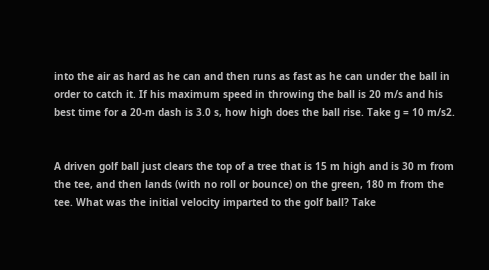into the air as hard as he can and then runs as fast as he can under the ball in order to catch it. If his maximum speed in throwing the ball is 20 m/s and his best time for a 20-m dash is 3.0 s, how high does the ball rise. Take g = 10 m/s2.


A driven golf ball just clears the top of a tree that is 15 m high and is 30 m from the tee, and then lands (with no roll or bounce) on the green, 180 m from the tee. What was the initial velocity imparted to the golf ball? Take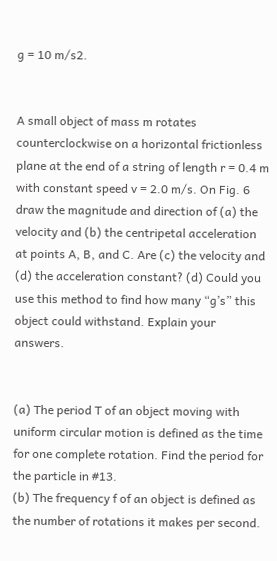g = 10 m/s2.


A small object of mass m rotates counterclockwise on a horizontal frictionless plane at the end of a string of length r = 0.4 m with constant speed v = 2.0 m/s. On Fig. 6 draw the magnitude and direction of (a) the velocity and (b) the centripetal acceleration at points A, B, and C. Are (c) the velocity and (d) the acceleration constant? (d) Could you use this method to find how many “g’s” this object could withstand. Explain your answers.


(a) The period T of an object moving with uniform circular motion is defined as the time for one complete rotation. Find the period for the particle in #13.
(b) The frequency f of an object is defined as the number of rotations it makes per second.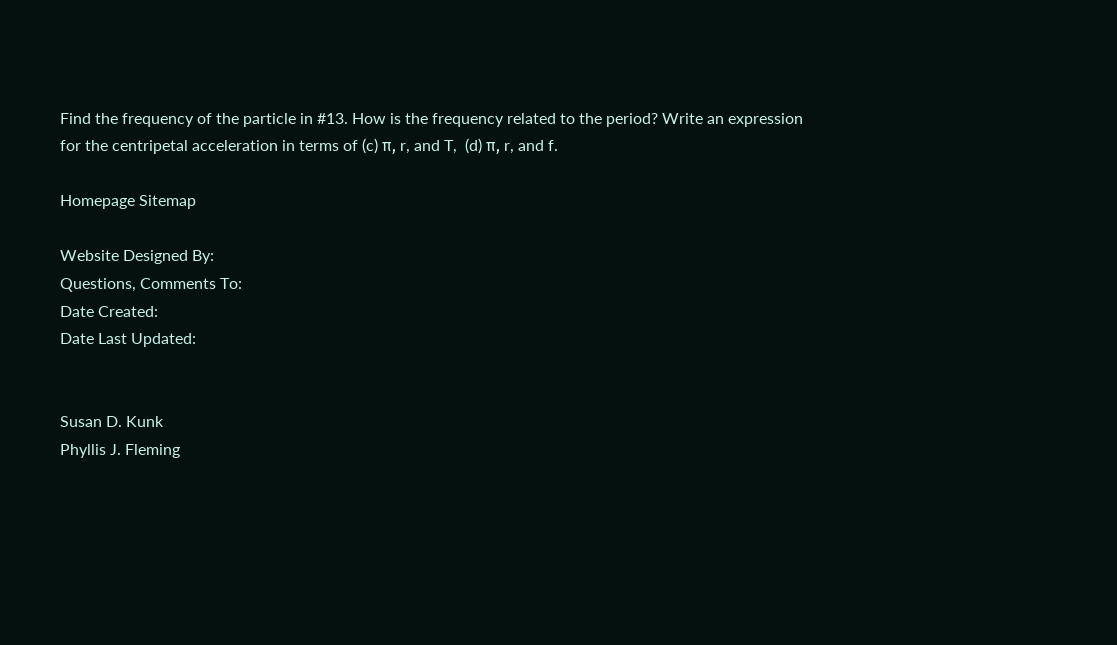Find the frequency of the particle in #13. How is the frequency related to the period? Write an expression for the centripetal acceleration in terms of (c) π, r, and T,  (d) π, r, and f.

Homepage Sitemap

Website Designed By:
Questions, Comments To:
Date Created:
Date Last Updated:


Susan D. Kunk
Phyllis J. Fleming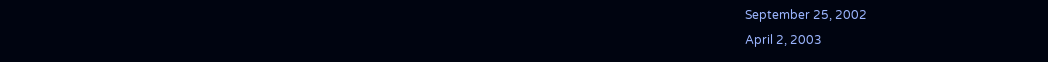September 25, 2002
April 2, 2003